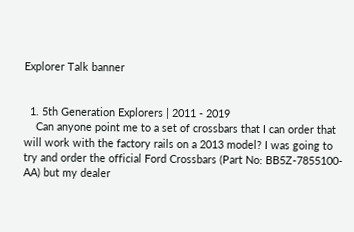Explorer Talk banner


  1. 5th Generation Explorers | 2011 - 2019
    Can anyone point me to a set of crossbars that I can order that will work with the factory rails on a 2013 model? I was going to try and order the official Ford Crossbars (Part No: BB5Z-7855100-AA) but my dealer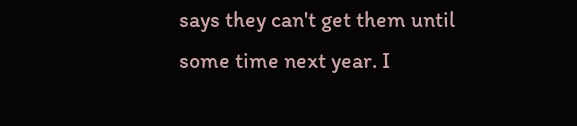says they can't get them until some time next year. I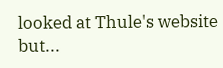looked at Thule's website but...